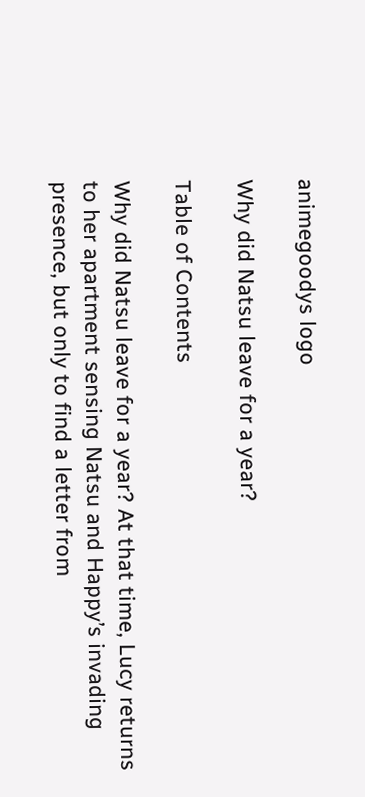animegoodys logo

Why did Natsu leave for a year?

Table of Contents

Why did Natsu leave for a year? At that time, Lucy returns to her apartment sensing Natsu and Happy’s invading presence, but only to find a letter from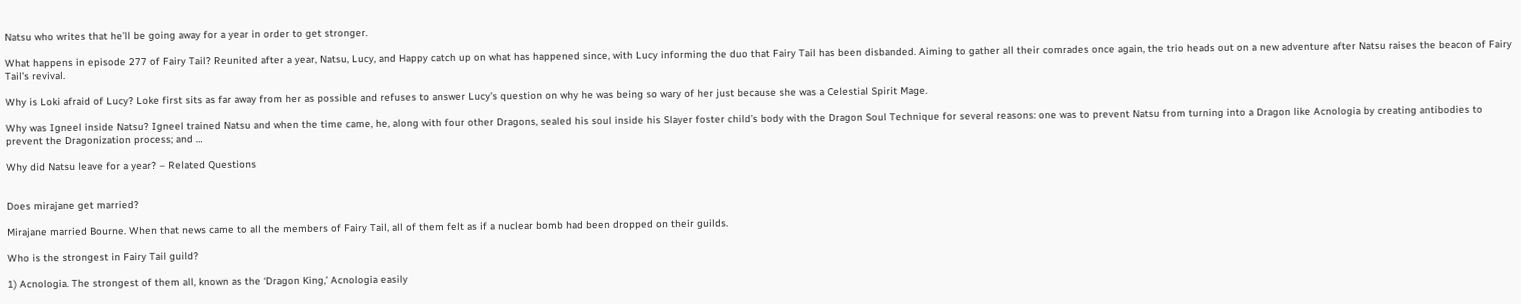Natsu who writes that he’ll be going away for a year in order to get stronger.

What happens in episode 277 of Fairy Tail? Reunited after a year, Natsu, Lucy, and Happy catch up on what has happened since, with Lucy informing the duo that Fairy Tail has been disbanded. Aiming to gather all their comrades once again, the trio heads out on a new adventure after Natsu raises the beacon of Fairy Tail’s revival.

Why is Loki afraid of Lucy? Loke first sits as far away from her as possible and refuses to answer Lucy’s question on why he was being so wary of her just because she was a Celestial Spirit Mage.

Why was Igneel inside Natsu? Igneel trained Natsu and when the time came, he, along with four other Dragons, sealed his soul inside his Slayer foster child’s body with the Dragon Soul Technique for several reasons: one was to prevent Natsu from turning into a Dragon like Acnologia by creating antibodies to prevent the Dragonization process; and …

Why did Natsu leave for a year? – Related Questions


Does mirajane get married?

Mirajane married Bourne. When that news came to all the members of Fairy Tail, all of them felt as if a nuclear bomb had been dropped on their guilds.

Who is the strongest in Fairy Tail guild?

1) Acnologia. The strongest of them all, known as the ‘Dragon King,’ Acnologia easily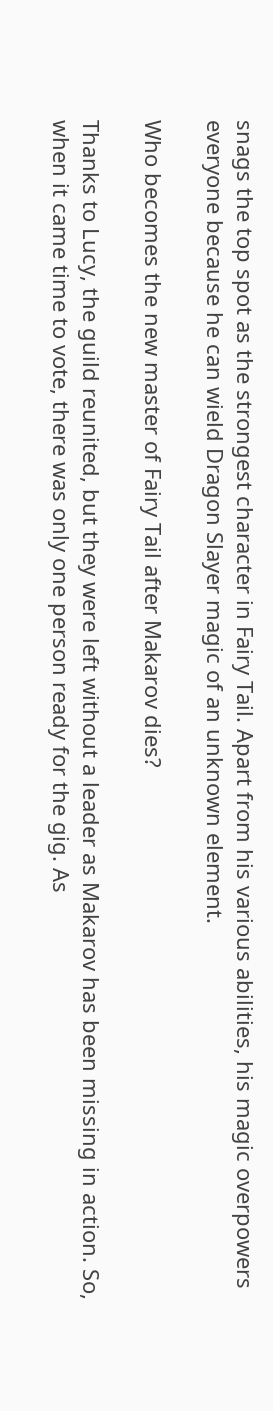snags the top spot as the strongest character in Fairy Tail. Apart from his various abilities, his magic overpowers everyone because he can wield Dragon Slayer magic of an unknown element.

Who becomes the new master of Fairy Tail after Makarov dies?

Thanks to Lucy, the guild reunited, but they were left without a leader as Makarov has been missing in action. So, when it came time to vote, there was only one person ready for the gig. As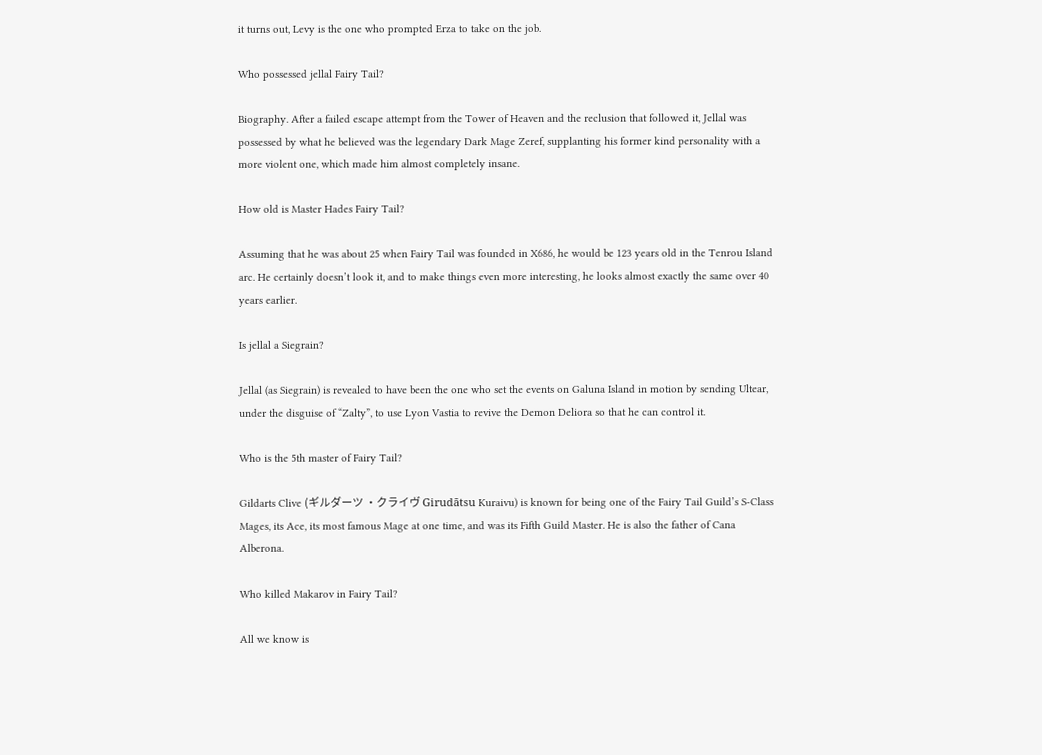it turns out, Levy is the one who prompted Erza to take on the job.

Who possessed jellal Fairy Tail?

Biography. After a failed escape attempt from the Tower of Heaven and the reclusion that followed it, Jellal was possessed by what he believed was the legendary Dark Mage Zeref, supplanting his former kind personality with a more violent one, which made him almost completely insane.

How old is Master Hades Fairy Tail?

Assuming that he was about 25 when Fairy Tail was founded in X686, he would be 123 years old in the Tenrou Island arc. He certainly doesn’t look it, and to make things even more interesting, he looks almost exactly the same over 40 years earlier.

Is jellal a Siegrain?

Jellal (as Siegrain) is revealed to have been the one who set the events on Galuna Island in motion by sending Ultear, under the disguise of “Zalty”, to use Lyon Vastia to revive the Demon Deliora so that he can control it.

Who is the 5th master of Fairy Tail?

Gildarts Clive (ギルダーツ ・クライヴ Girudātsu Kuraivu) is known for being one of the Fairy Tail Guild’s S-Class Mages, its Ace, its most famous Mage at one time, and was its Fifth Guild Master. He is also the father of Cana Alberona.

Who killed Makarov in Fairy Tail?

All we know is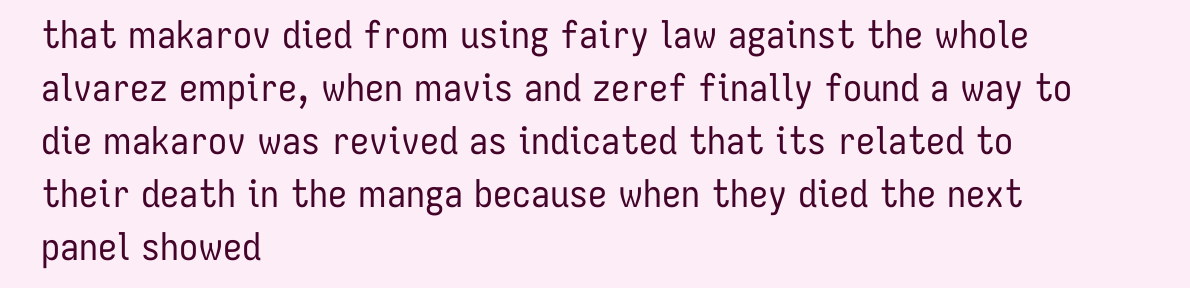that makarov died from using fairy law against the whole alvarez empire, when mavis and zeref finally found a way to die makarov was revived as indicated that its related to their death in the manga because when they died the next panel showed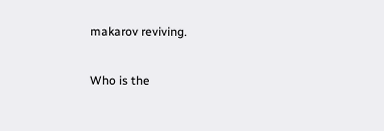makarov reviving.

Who is the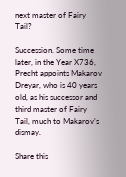next master of Fairy Tail?

Succession. Some time later, in the Year X736, Precht appoints Makarov Dreyar, who is 40 years old, as his successor and third master of Fairy Tail, much to Makarov’s dismay.

Share this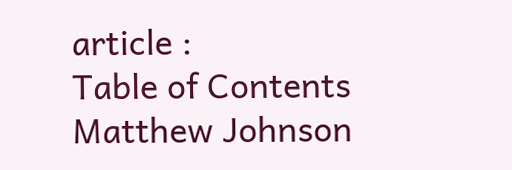article :
Table of Contents
Matthew Johnson